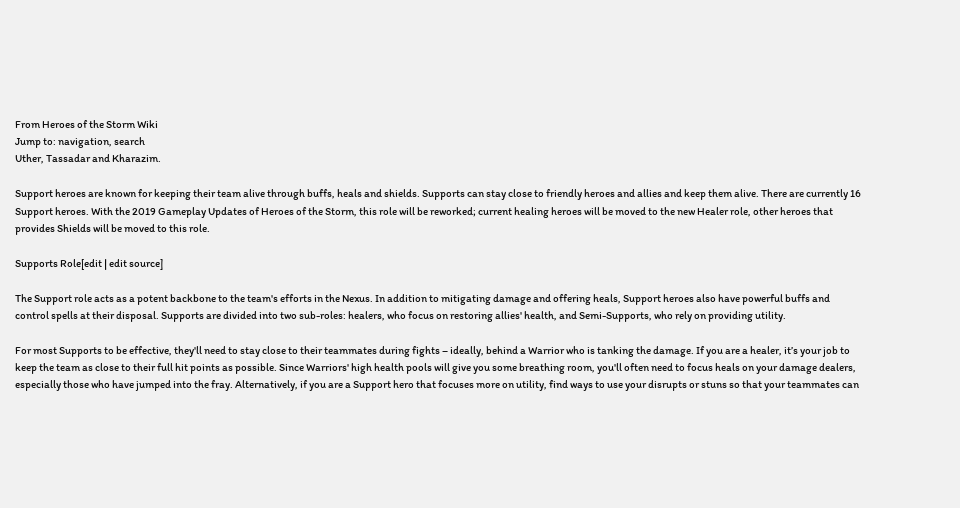From Heroes of the Storm Wiki
Jump to: navigation, search
Uther, Tassadar and Kharazim.

Support heroes are known for keeping their team alive through buffs, heals and shields. Supports can stay close to friendly heroes and allies and keep them alive. There are currently 16 Support heroes. With the 2019 Gameplay Updates of Heroes of the Storm, this role will be reworked; current healing heroes will be moved to the new Healer role, other heroes that provides Shields will be moved to this role.

Supports Role[edit | edit source]

The Support role acts as a potent backbone to the team's efforts in the Nexus. In addition to mitigating damage and offering heals, Support heroes also have powerful buffs and control spells at their disposal. Supports are divided into two sub-roles: healers, who focus on restoring allies' health, and Semi-Supports, who rely on providing utility.

For most Supports to be effective, they'll need to stay close to their teammates during fights – ideally, behind a Warrior who is tanking the damage. If you are a healer, it’s your job to keep the team as close to their full hit points as possible. Since Warriors' high health pools will give you some breathing room, you'll often need to focus heals on your damage dealers, especially those who have jumped into the fray. Alternatively, if you are a Support hero that focuses more on utility, find ways to use your disrupts or stuns so that your teammates can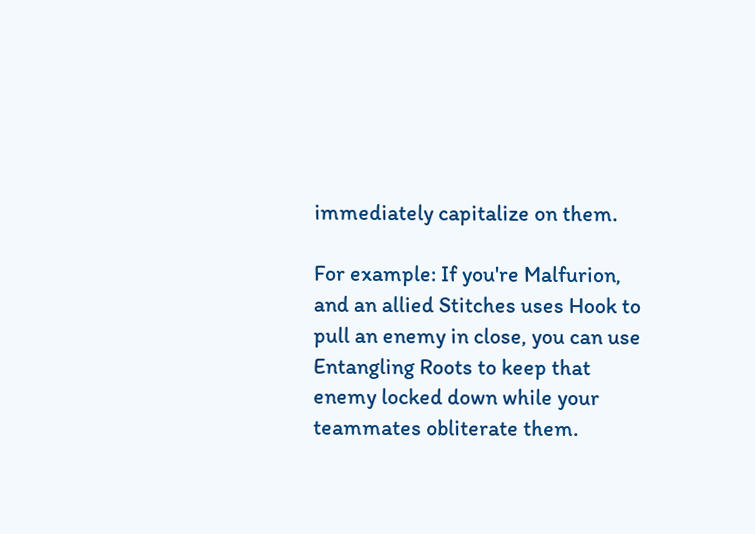immediately capitalize on them.

For example: If you're Malfurion, and an allied Stitches uses Hook to pull an enemy in close, you can use Entangling Roots to keep that enemy locked down while your teammates obliterate them.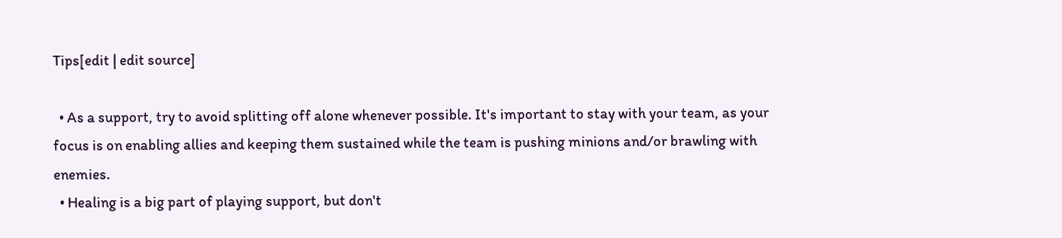Tips[edit | edit source]

  • As a support, try to avoid splitting off alone whenever possible. It's important to stay with your team, as your focus is on enabling allies and keeping them sustained while the team is pushing minions and/or brawling with enemies.
  • Healing is a big part of playing support, but don't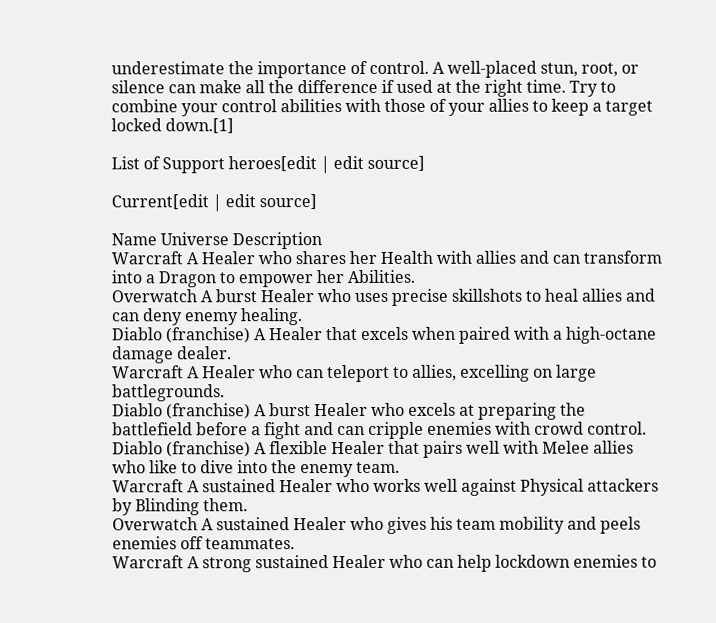underestimate the importance of control. A well-placed stun, root, or silence can make all the difference if used at the right time. Try to combine your control abilities with those of your allies to keep a target locked down.[1]

List of Support heroes[edit | edit source]

Current[edit | edit source]

Name Universe Description
Warcraft A Healer who shares her Health with allies and can transform into a Dragon to empower her Abilities.
Overwatch A burst Healer who uses precise skillshots to heal allies and can deny enemy healing.
Diablo (franchise) A Healer that excels when paired with a high-octane damage dealer.
Warcraft A Healer who can teleport to allies, excelling on large battlegrounds.
Diablo (franchise) A burst Healer who excels at preparing the battlefield before a fight and can cripple enemies with crowd control.
Diablo (franchise) A flexible Healer that pairs well with Melee allies who like to dive into the enemy team.
Warcraft A sustained Healer who works well against Physical attackers by Blinding them.
Overwatch A sustained Healer who gives his team mobility and peels enemies off teammates.
Warcraft A strong sustained Healer who can help lockdown enemies to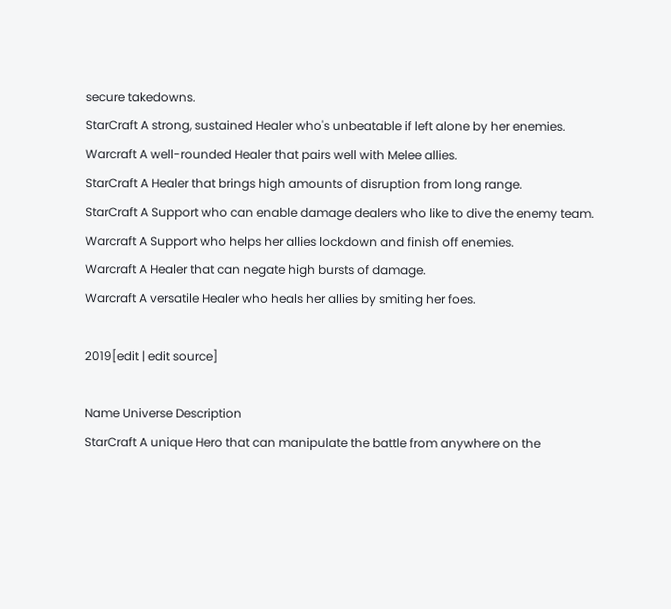secure takedowns.
StarCraft A strong, sustained Healer who's unbeatable if left alone by her enemies.
Warcraft A well-rounded Healer that pairs well with Melee allies.
StarCraft A Healer that brings high amounts of disruption from long range.
StarCraft A Support who can enable damage dealers who like to dive the enemy team.
Warcraft A Support who helps her allies lockdown and finish off enemies.
Warcraft A Healer that can negate high bursts of damage.
Warcraft A versatile Healer who heals her allies by smiting her foes.

2019[edit | edit source]

Name Universe Description
StarCraft A unique Hero that can manipulate the battle from anywhere on the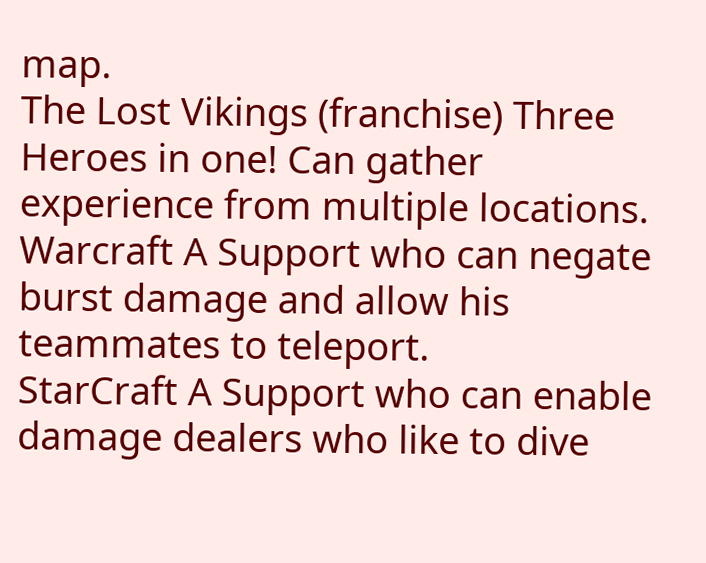map.
The Lost Vikings (franchise) Three Heroes in one! Can gather experience from multiple locations.
Warcraft A Support who can negate burst damage and allow his teammates to teleport.
StarCraft A Support who can enable damage dealers who like to dive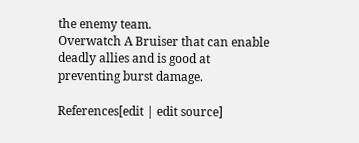the enemy team.
Overwatch A Bruiser that can enable deadly allies and is good at preventing burst damage.

References[edit | edit source]